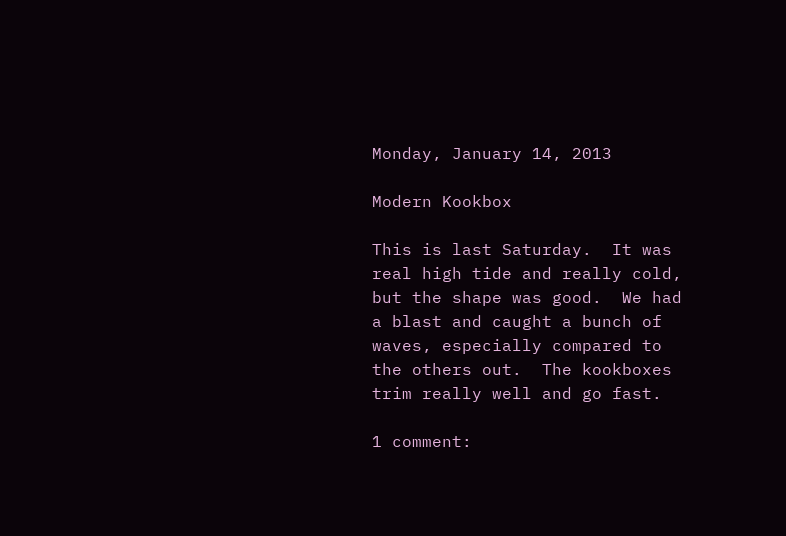Monday, January 14, 2013

Modern Kookbox

This is last Saturday.  It was real high tide and really cold, but the shape was good.  We had a blast and caught a bunch of waves, especially compared to the others out.  The kookboxes trim really well and go fast.

1 comment: